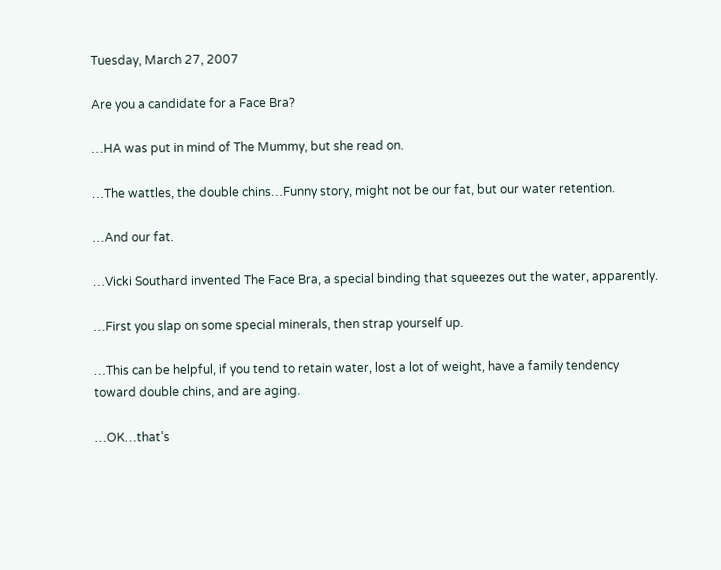Tuesday, March 27, 2007

Are you a candidate for a Face Bra?

…HA was put in mind of The Mummy, but she read on.

…The wattles, the double chins…Funny story, might not be our fat, but our water retention.

…And our fat.

…Vicki Southard invented The Face Bra, a special binding that squeezes out the water, apparently.

…First you slap on some special minerals, then strap yourself up.

…This can be helpful, if you tend to retain water, lost a lot of weight, have a family tendency toward double chins, and are aging.

…OK…that’s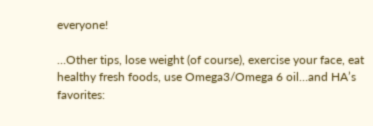everyone!

…Other tips, lose weight (of course), exercise your face, eat healthy fresh foods, use Omega3/Omega 6 oil…and HA’s favorites: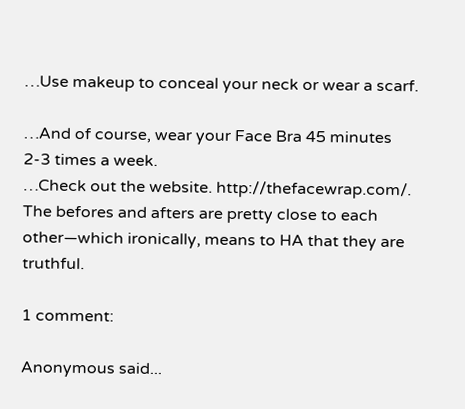…Use makeup to conceal your neck or wear a scarf.

…And of course, wear your Face Bra 45 minutes 2-3 times a week.
…Check out the website. http://thefacewrap.com/. The befores and afters are pretty close to each other—which ironically, means to HA that they are truthful.

1 comment:

Anonymous said...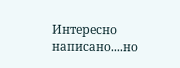Интересно написано....но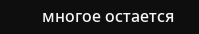многое остается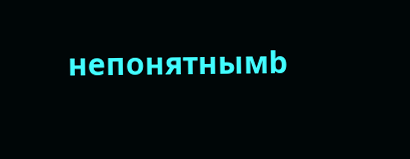непонятнымb